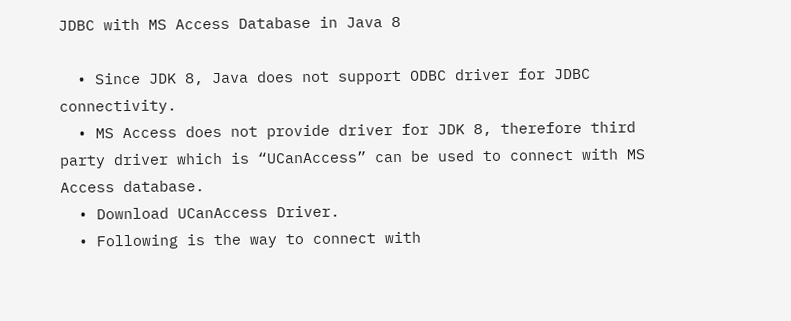JDBC with MS Access Database in Java 8

  • Since JDK 8, Java does not support ODBC driver for JDBC connectivity.
  • MS Access does not provide driver for JDK 8, therefore third party driver which is “UCanAccess” can be used to connect with MS Access database.
  • Download UCanAccess Driver.
  • Following is the way to connect with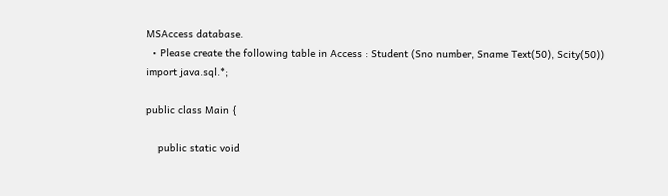MSAccess database.
  • Please create the following table in Access : Student (Sno number, Sname Text(50), Scity(50))
import java.sql.*;

public class Main {

    public static void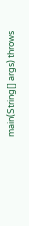main(String[] args) throws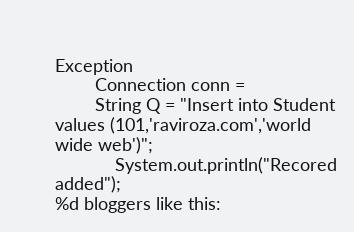Exception
        Connection conn =
        String Q = "Insert into Student values (101,'raviroza.com','world wide web')";
            System.out.println("Recored added");
%d bloggers like this: